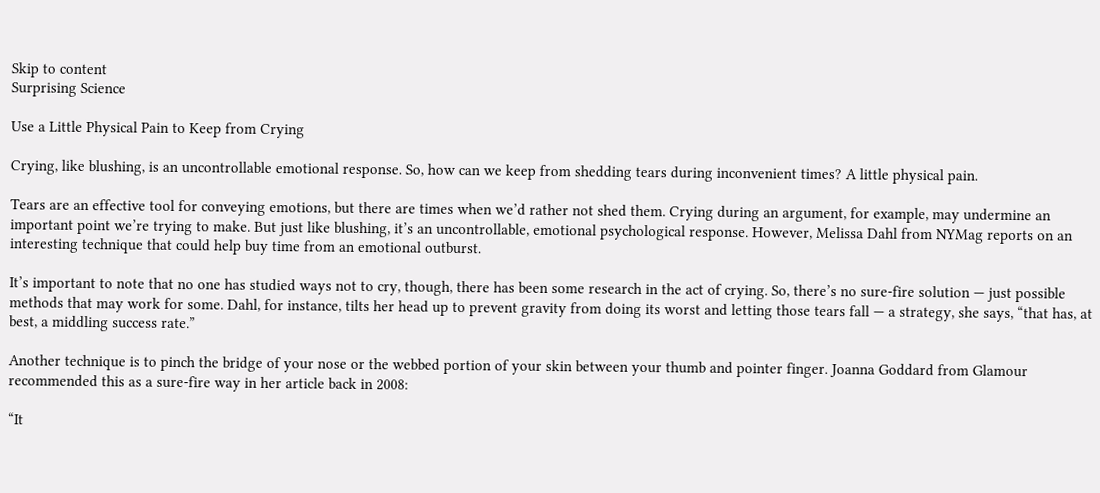Skip to content
Surprising Science

Use a Little Physical Pain to Keep from Crying

Crying, like blushing, is an uncontrollable emotional response. So, how can we keep from shedding tears during inconvenient times? A little physical pain.

Tears are an effective tool for conveying emotions, but there are times when we’d rather not shed them. Crying during an argument, for example, may undermine an important point we’re trying to make. But just like blushing, it’s an uncontrollable, emotional psychological response. However, Melissa Dahl from NYMag reports on an interesting technique that could help buy time from an emotional outburst.

It’s important to note that no one has studied ways not to cry, though, there has been some research in the act of crying. So, there’s no sure-fire solution — just possible methods that may work for some. Dahl, for instance, tilts her head up to prevent gravity from doing its worst and letting those tears fall — a strategy, she says, “that has, at best, a middling success rate.”

Another technique is to pinch the bridge of your nose or the webbed portion of your skin between your thumb and pointer finger. Joanna Goddard from Glamour recommended this as a sure-fire way in her article back in 2008:

“It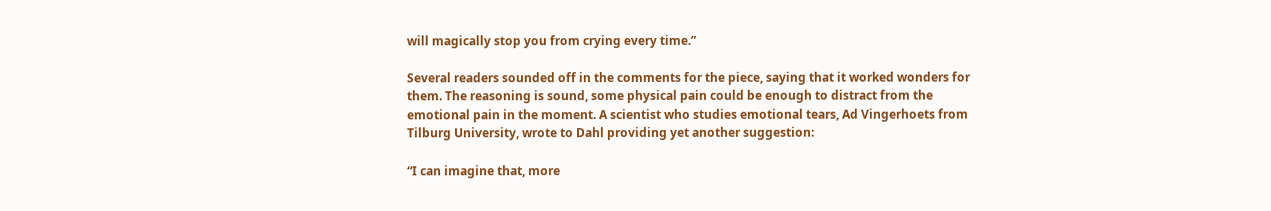will magically stop you from crying every time.”

Several readers sounded off in the comments for the piece, saying that it worked wonders for them. The reasoning is sound, some physical pain could be enough to distract from the emotional pain in the moment. A scientist who studies emotional tears, Ad Vingerhoets from Tilburg University, wrote to Dahl providing yet another suggestion:

“I can imagine that, more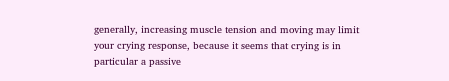generally, increasing muscle tension and moving may limit your crying response, because it seems that crying is in particular a passive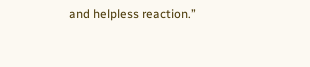and helpless reaction.”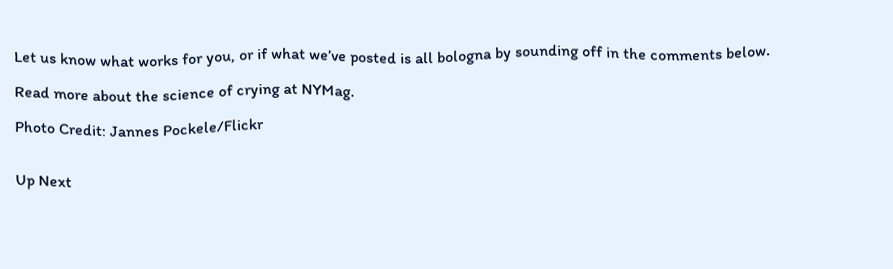Let us know what works for you, or if what we’ve posted is all bologna by sounding off in the comments below.

Read more about the science of crying at NYMag.

Photo Credit: Jannes Pockele/Flickr


Up Next